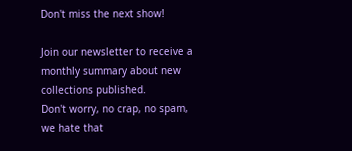Don't miss the next show!

Join our newsletter to receive a monthly summary about new collections published.
Don't worry, no crap, no spam, we hate that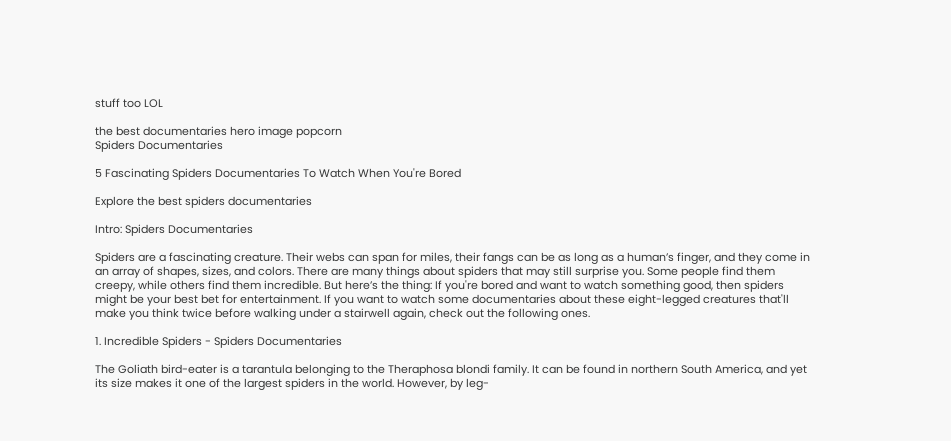stuff too LOL

the best documentaries hero image popcorn
Spiders Documentaries

5 Fascinating Spiders Documentaries To Watch When You're Bored

Explore the best spiders documentaries

Intro: Spiders Documentaries

Spiders are a fascinating creature. Their webs can span for miles, their fangs can be as long as a human’s finger, and they come in an array of shapes, sizes, and colors. There are many things about spiders that may still surprise you. Some people find them creepy, while others find them incredible. But here’s the thing: If you're bored and want to watch something good, then spiders might be your best bet for entertainment. If you want to watch some documentaries about these eight-legged creatures that'll make you think twice before walking under a stairwell again, check out the following ones.

1. Incredible Spiders - Spiders Documentaries

The Goliath bird-eater is a tarantula belonging to the Theraphosa blondi family. It can be found in northern South America, and yet its size makes it one of the largest spiders in the world. However, by leg-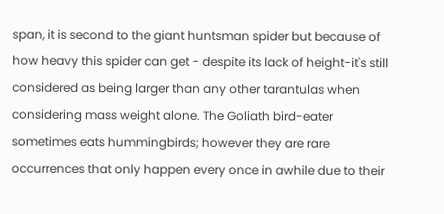span, it is second to the giant huntsman spider but because of how heavy this spider can get - despite its lack of height-it's still considered as being larger than any other tarantulas when considering mass weight alone. The Goliath bird-eater sometimes eats hummingbirds; however they are rare occurrences that only happen every once in awhile due to their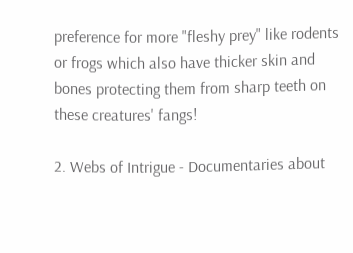preference for more "fleshy prey" like rodents or frogs which also have thicker skin and bones protecting them from sharp teeth on these creatures' fangs!

2. Webs of Intrigue - Documentaries about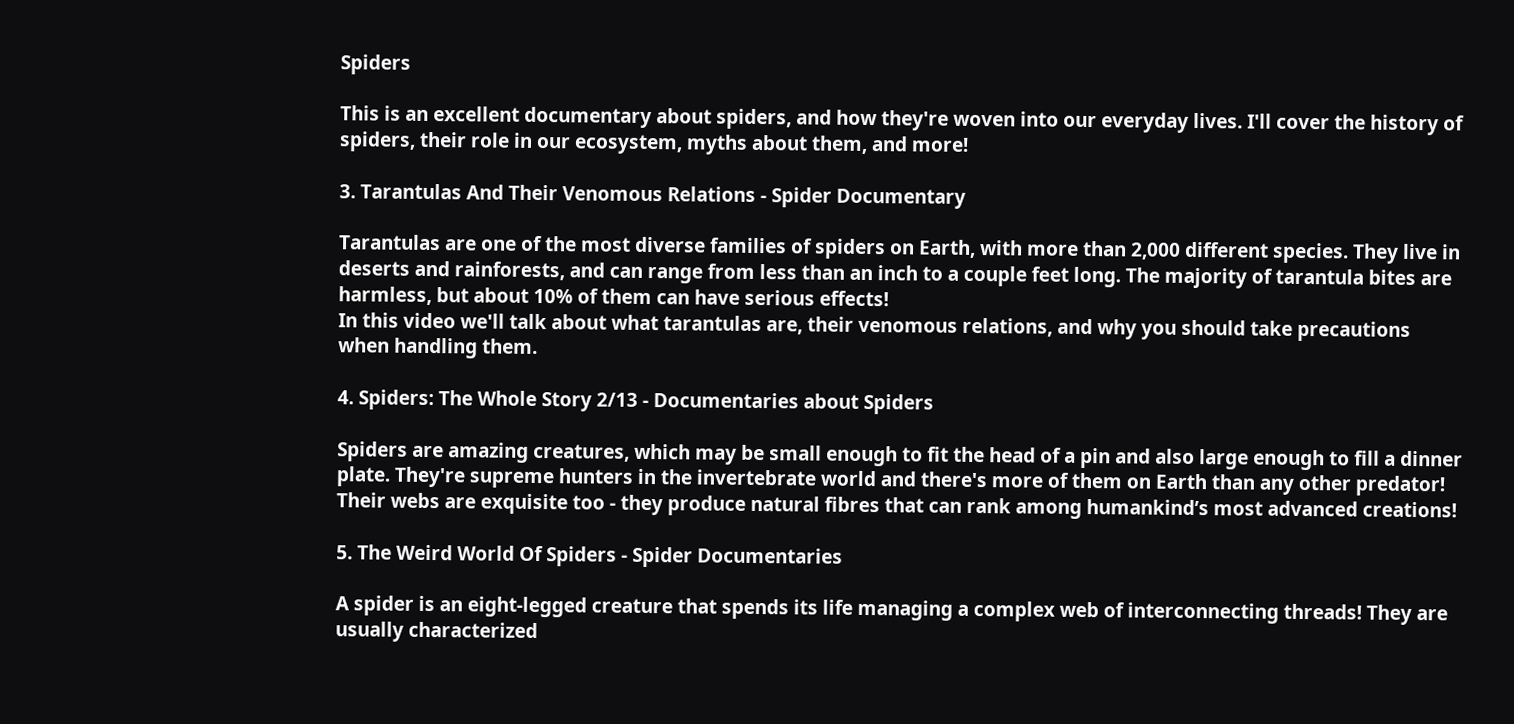Spiders

This is an excellent documentary about spiders, and how they're woven into our everyday lives. I'll cover the history of spiders, their role in our ecosystem, myths about them, and more!

3. Tarantulas And Their Venomous Relations - Spider Documentary

Tarantulas are one of the most diverse families of spiders on Earth, with more than 2,000 different species. They live in deserts and rainforests, and can range from less than an inch to a couple feet long. The majority of tarantula bites are harmless, but about 10% of them can have serious effects!
In this video we'll talk about what tarantulas are, their venomous relations, and why you should take precautions when handling them.

4. Spiders: The Whole Story 2/13 - Documentaries about Spiders

Spiders are amazing creatures, which may be small enough to fit the head of a pin and also large enough to fill a dinner plate. They're supreme hunters in the invertebrate world and there's more of them on Earth than any other predator! Their webs are exquisite too - they produce natural fibres that can rank among humankind’s most advanced creations!

5. The Weird World Of Spiders - Spider Documentaries

A spider is an eight-legged creature that spends its life managing a complex web of interconnecting threads! They are usually characterized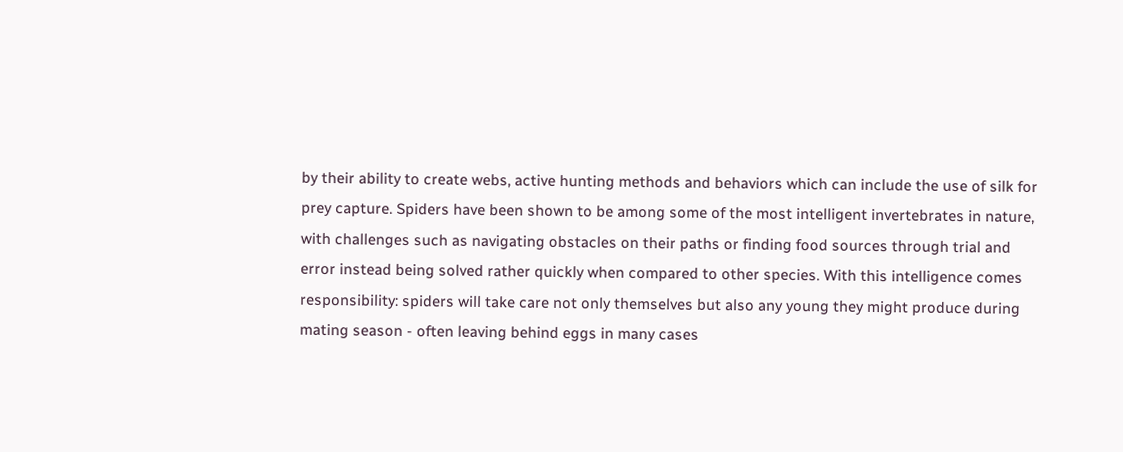by their ability to create webs, active hunting methods and behaviors which can include the use of silk for prey capture. Spiders have been shown to be among some of the most intelligent invertebrates in nature, with challenges such as navigating obstacles on their paths or finding food sources through trial and error instead being solved rather quickly when compared to other species. With this intelligence comes responsibility: spiders will take care not only themselves but also any young they might produce during mating season - often leaving behind eggs in many cases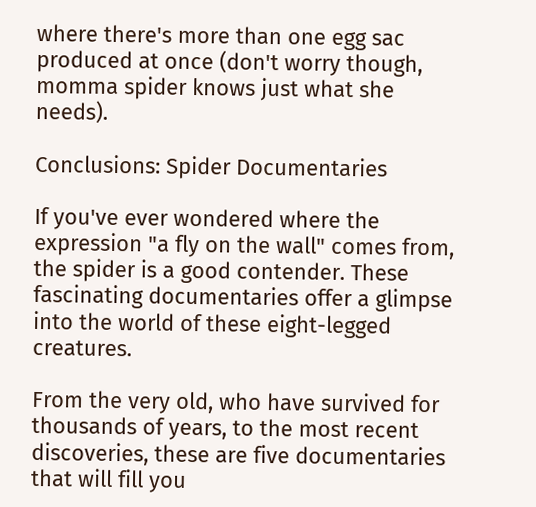where there's more than one egg sac produced at once (don't worry though, momma spider knows just what she needs).

Conclusions: Spider Documentaries

If you've ever wondered where the expression "a fly on the wall" comes from, the spider is a good contender. These fascinating documentaries offer a glimpse into the world of these eight-legged creatures.

From the very old, who have survived for thousands of years, to the most recent discoveries, these are five documentaries that will fill you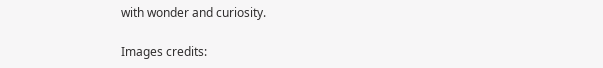with wonder and curiosity.

Images credits: